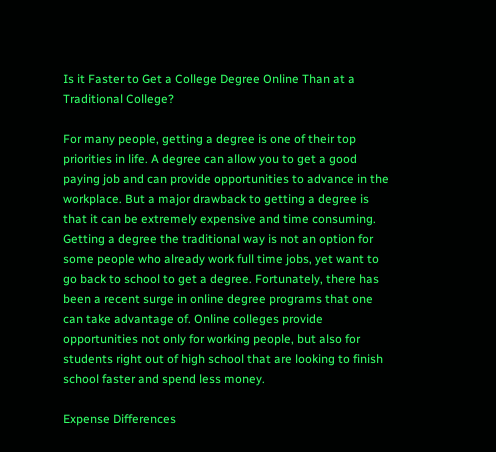Is it Faster to Get a College Degree Online Than at a Traditional College?

For many people, getting a degree is one of their top priorities in life. A degree can allow you to get a good paying job and can provide opportunities to advance in the workplace. But a major drawback to getting a degree is that it can be extremely expensive and time consuming. Getting a degree the traditional way is not an option for some people who already work full time jobs, yet want to go back to school to get a degree. Fortunately, there has been a recent surge in online degree programs that one can take advantage of. Online colleges provide opportunities not only for working people, but also for students right out of high school that are looking to finish school faster and spend less money.

Expense Differences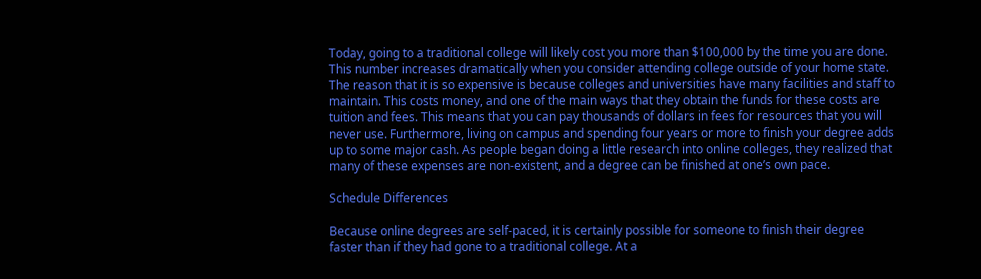Today, going to a traditional college will likely cost you more than $100,000 by the time you are done. This number increases dramatically when you consider attending college outside of your home state. The reason that it is so expensive is because colleges and universities have many facilities and staff to maintain. This costs money, and one of the main ways that they obtain the funds for these costs are tuition and fees. This means that you can pay thousands of dollars in fees for resources that you will never use. Furthermore, living on campus and spending four years or more to finish your degree adds up to some major cash. As people began doing a little research into online colleges, they realized that many of these expenses are non-existent, and a degree can be finished at one’s own pace.

Schedule Differences

Because online degrees are self-paced, it is certainly possible for someone to finish their degree faster than if they had gone to a traditional college. At a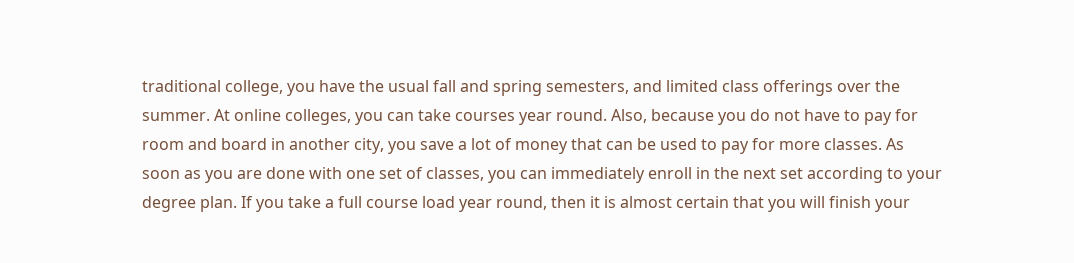traditional college, you have the usual fall and spring semesters, and limited class offerings over the summer. At online colleges, you can take courses year round. Also, because you do not have to pay for room and board in another city, you save a lot of money that can be used to pay for more classes. As soon as you are done with one set of classes, you can immediately enroll in the next set according to your degree plan. If you take a full course load year round, then it is almost certain that you will finish your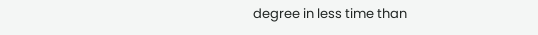degree in less time than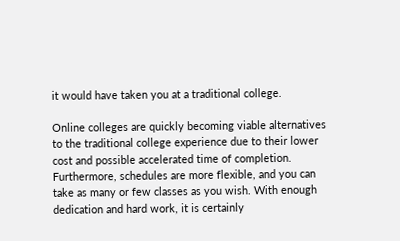it would have taken you at a traditional college.

Online colleges are quickly becoming viable alternatives to the traditional college experience due to their lower cost and possible accelerated time of completion. Furthermore, schedules are more flexible, and you can take as many or few classes as you wish. With enough dedication and hard work, it is certainly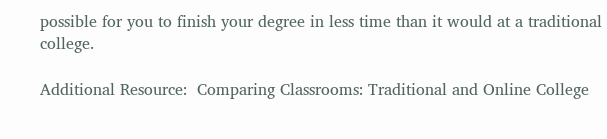possible for you to finish your degree in less time than it would at a traditional college.

Additional Resource:  Comparing Classrooms: Traditional and Online College